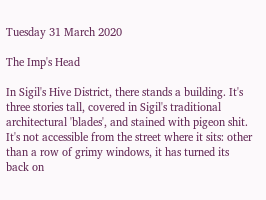Tuesday 31 March 2020

The Imp's Head

In Sigil's Hive District, there stands a building. It's three stories tall, covered in Sigil's traditional architectural 'blades', and stained with pigeon shit. It's not accessible from the street where it sits: other than a row of grimy windows, it has turned its back on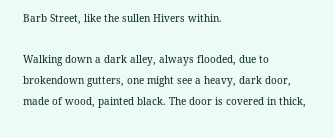Barb Street, like the sullen Hivers within.

Walking down a dark alley, always flooded, due to brokendown gutters, one might see a heavy, dark door, made of wood, painted black. The door is covered in thick,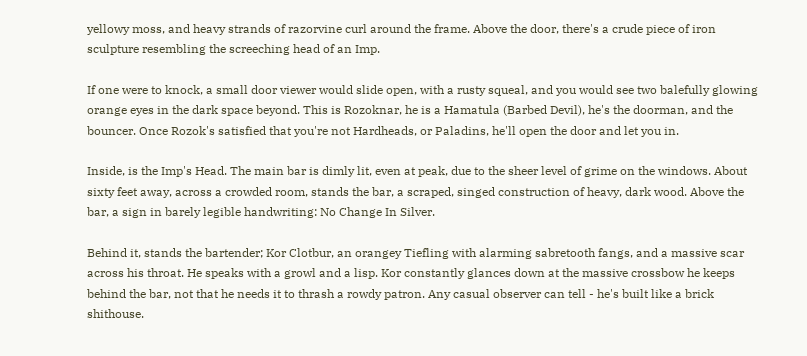yellowy moss, and heavy strands of razorvine curl around the frame. Above the door, there's a crude piece of iron sculpture resembling the screeching head of an Imp.

If one were to knock, a small door viewer would slide open, with a rusty squeal, and you would see two balefully glowing orange eyes in the dark space beyond. This is Rozoknar, he is a Hamatula (Barbed Devil), he's the doorman, and the bouncer. Once Rozok's satisfied that you're not Hardheads, or Paladins, he'll open the door and let you in.

Inside, is the Imp's Head. The main bar is dimly lit, even at peak, due to the sheer level of grime on the windows. About sixty feet away, across a crowded room, stands the bar, a scraped, singed construction of heavy, dark wood. Above the bar, a sign in barely legible handwriting: No Change In Silver.

Behind it, stands the bartender; Kor Clotbur, an orangey Tiefling with alarming sabretooth fangs, and a massive scar across his throat. He speaks with a growl and a lisp. Kor constantly glances down at the massive crossbow he keeps behind the bar, not that he needs it to thrash a rowdy patron. Any casual observer can tell - he's built like a brick shithouse.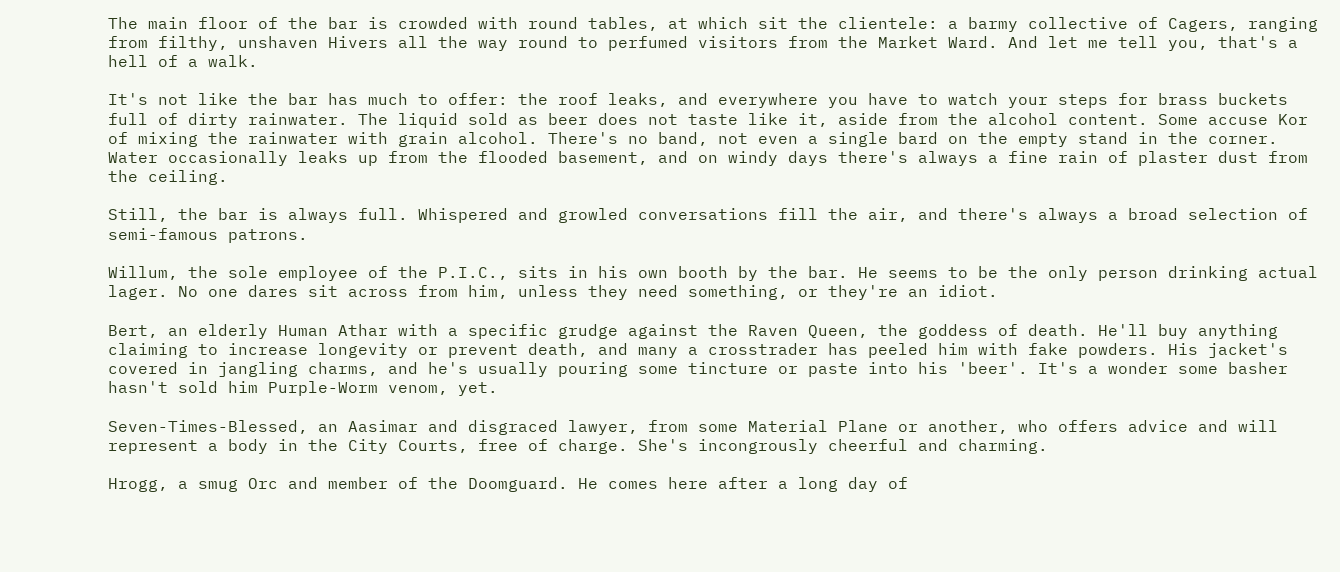The main floor of the bar is crowded with round tables, at which sit the clientele: a barmy collective of Cagers, ranging from filthy, unshaven Hivers all the way round to perfumed visitors from the Market Ward. And let me tell you, that's a hell of a walk.

It's not like the bar has much to offer: the roof leaks, and everywhere you have to watch your steps for brass buckets full of dirty rainwater. The liquid sold as beer does not taste like it, aside from the alcohol content. Some accuse Kor of mixing the rainwater with grain alcohol. There's no band, not even a single bard on the empty stand in the corner. Water occasionally leaks up from the flooded basement, and on windy days there's always a fine rain of plaster dust from the ceiling.

Still, the bar is always full. Whispered and growled conversations fill the air, and there's always a broad selection of semi-famous patrons.

Willum, the sole employee of the P.I.C., sits in his own booth by the bar. He seems to be the only person drinking actual lager. No one dares sit across from him, unless they need something, or they're an idiot.

Bert, an elderly Human Athar with a specific grudge against the Raven Queen, the goddess of death. He'll buy anything claiming to increase longevity or prevent death, and many a crosstrader has peeled him with fake powders. His jacket's covered in jangling charms, and he's usually pouring some tincture or paste into his 'beer'. It's a wonder some basher hasn't sold him Purple-Worm venom, yet.

Seven-Times-Blessed, an Aasimar and disgraced lawyer, from some Material Plane or another, who offers advice and will represent a body in the City Courts, free of charge. She's incongrously cheerful and charming.

Hrogg, a smug Orc and member of the Doomguard. He comes here after a long day of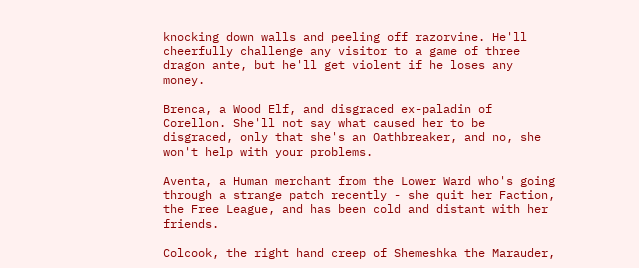knocking down walls and peeling off razorvine. He'll cheerfully challenge any visitor to a game of three dragon ante, but he'll get violent if he loses any money.

Brenca, a Wood Elf, and disgraced ex-paladin of Corellon. She'll not say what caused her to be disgraced, only that she's an Oathbreaker, and no, she won't help with your problems.

Aventa, a Human merchant from the Lower Ward who's going through a strange patch recently - she quit her Faction, the Free League, and has been cold and distant with her friends.

Colcook, the right hand creep of Shemeshka the Marauder,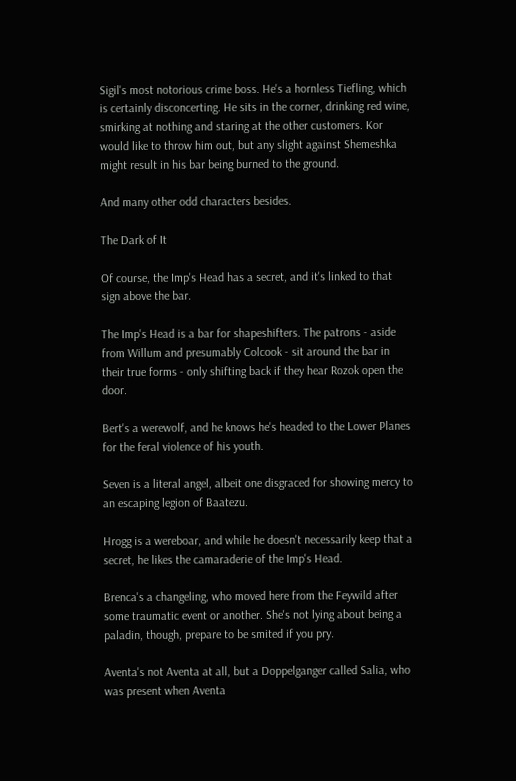Sigil's most notorious crime boss. He's a hornless Tiefling, which is certainly disconcerting. He sits in the corner, drinking red wine, smirking at nothing and staring at the other customers. Kor would like to throw him out, but any slight against Shemeshka might result in his bar being burned to the ground.

And many other odd characters besides.

The Dark of It

Of course, the Imp's Head has a secret, and it's linked to that sign above the bar.

The Imp's Head is a bar for shapeshifters. The patrons - aside from Willum and presumably Colcook - sit around the bar in their true forms - only shifting back if they hear Rozok open the door.

Bert's a werewolf, and he knows he's headed to the Lower Planes for the feral violence of his youth.

Seven is a literal angel, albeit one disgraced for showing mercy to an escaping legion of Baatezu.

Hrogg is a wereboar, and while he doesn't necessarily keep that a secret, he likes the camaraderie of the Imp's Head.

Brenca's a changeling, who moved here from the Feywild after some traumatic event or another. She's not lying about being a paladin, though, prepare to be smited if you pry.

Aventa's not Aventa at all, but a Doppelganger called Salia, who was present when Aventa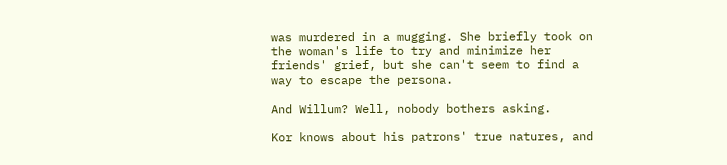was murdered in a mugging. She briefly took on the woman's life to try and minimize her friends' grief, but she can't seem to find a way to escape the persona.

And Willum? Well, nobody bothers asking.

Kor knows about his patrons' true natures, and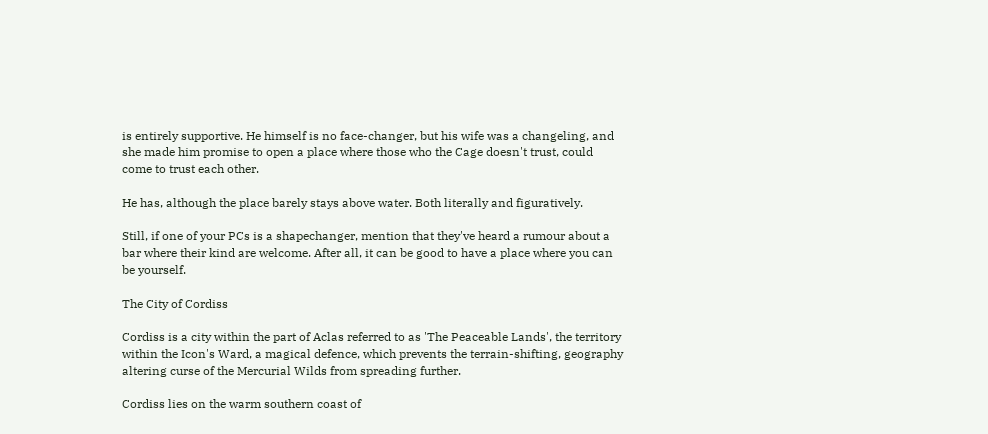is entirely supportive. He himself is no face-changer, but his wife was a changeling, and she made him promise to open a place where those who the Cage doesn't trust, could come to trust each other.

He has, although the place barely stays above water. Both literally and figuratively.

Still, if one of your PCs is a shapechanger, mention that they've heard a rumour about a bar where their kind are welcome. After all, it can be good to have a place where you can be yourself.

The City of Cordiss

Cordiss is a city within the part of Aclas referred to as 'The Peaceable Lands', the territory within the Icon's Ward, a magical defence, which prevents the terrain-shifting, geography altering curse of the Mercurial Wilds from spreading further.

Cordiss lies on the warm southern coast of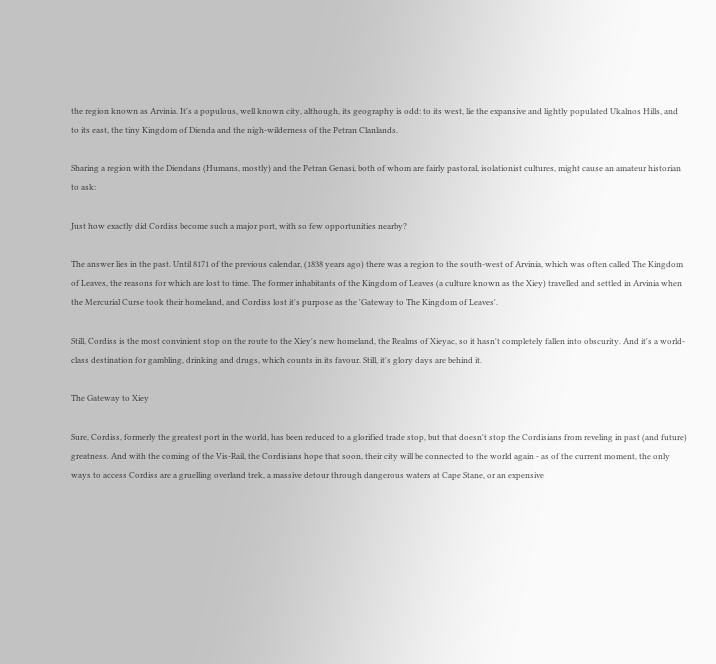the region known as Arvinia. It's a populous, well known city, although, its geography is odd: to its west, lie the expansive and lightly populated Ukalnos Hills, and to its east, the tiny Kingdom of Dienda and the nigh-wilderness of the Petran Clanlands.

Sharing a region with the Diendans (Humans, mostly) and the Petran Genasi, both of whom are fairly pastoral, isolationist cultures, might cause an amateur historian to ask:

Just how exactly did Cordiss become such a major port, with so few opportunities nearby?

The answer lies in the past. Until 8171 of the previous calendar, (1838 years ago) there was a region to the south-west of Arvinia, which was often called The Kingdom of Leaves, the reasons for which are lost to time. The former inhabitants of the Kingdom of Leaves (a culture known as the Xiey) travelled and settled in Arvinia when the Mercurial Curse took their homeland, and Cordiss lost it's purpose as the 'Gateway to The Kingdom of Leaves'.

Still, Cordiss is the most convinient stop on the route to the Xiey's new homeland, the Realms of Xieyac, so it hasn't completely fallen into obscurity. And it's a world-class destination for gambling, drinking and drugs, which counts in its favour. Still, it's glory days are behind it.

The Gateway to Xiey

Sure, Cordiss, formerly the greatest port in the world, has been reduced to a glorified trade stop, but that doesn't stop the Cordisians from reveling in past (and future) greatness. And with the coming of the Vis-Rail, the Cordisians hope that soon, their city will be connected to the world again - as of the current moment, the only ways to access Cordiss are a gruelling overland trek, a massive detour through dangerous waters at Cape Stane, or an expensive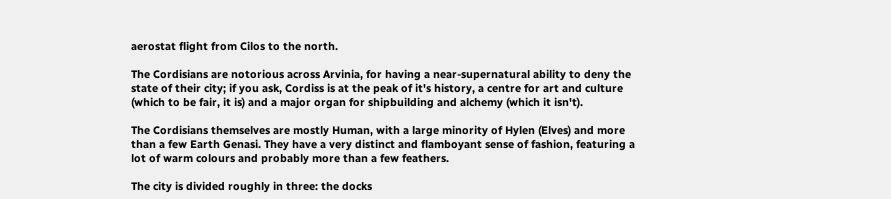aerostat flight from Cilos to the north.

The Cordisians are notorious across Arvinia, for having a near-supernatural ability to deny the state of their city; if you ask, Cordiss is at the peak of it's history, a centre for art and culture (which to be fair, it is) and a major organ for shipbuilding and alchemy (which it isn't).

The Cordisians themselves are mostly Human, with a large minority of Hylen (Elves) and more than a few Earth Genasi. They have a very distinct and flamboyant sense of fashion, featuring a lot of warm colours and probably more than a few feathers.

The city is divided roughly in three: the docks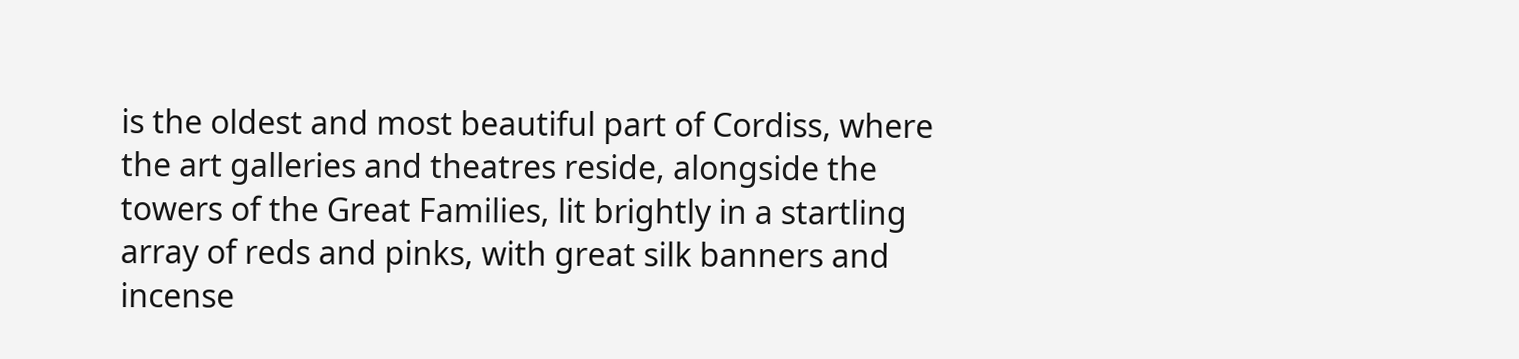is the oldest and most beautiful part of Cordiss, where the art galleries and theatres reside, alongside the towers of the Great Families, lit brightly in a startling array of reds and pinks, with great silk banners and incense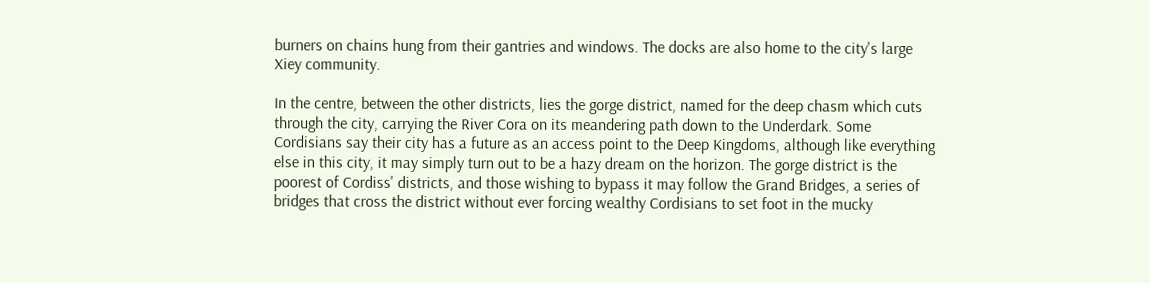burners on chains hung from their gantries and windows. The docks are also home to the city's large Xiey community.

In the centre, between the other districts, lies the gorge district, named for the deep chasm which cuts through the city, carrying the River Cora on its meandering path down to the Underdark. Some Cordisians say their city has a future as an access point to the Deep Kingdoms, although like everything else in this city, it may simply turn out to be a hazy dream on the horizon. The gorge district is the poorest of Cordiss' districts, and those wishing to bypass it may follow the Grand Bridges, a series of bridges that cross the district without ever forcing wealthy Cordisians to set foot in the mucky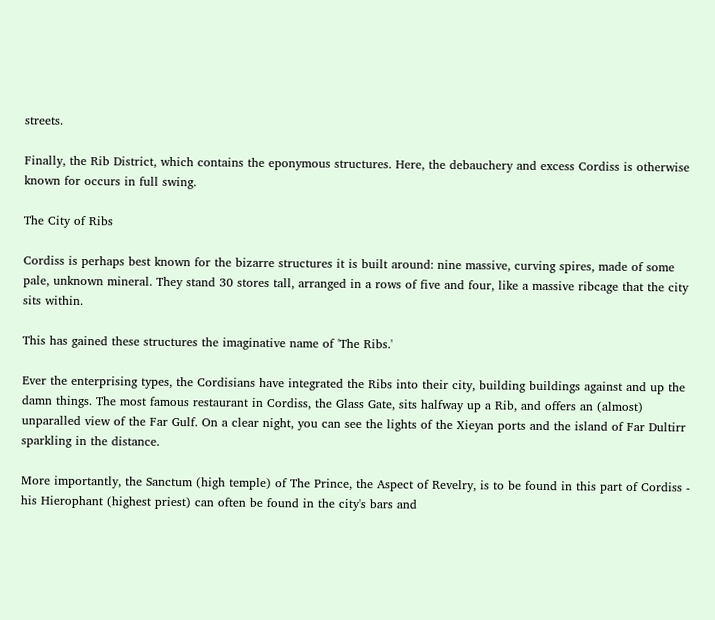streets.

Finally, the Rib District, which contains the eponymous structures. Here, the debauchery and excess Cordiss is otherwise known for occurs in full swing.

The City of Ribs

Cordiss is perhaps best known for the bizarre structures it is built around: nine massive, curving spires, made of some pale, unknown mineral. They stand 30 stores tall, arranged in a rows of five and four, like a massive ribcage that the city sits within.

This has gained these structures the imaginative name of 'The Ribs.'

Ever the enterprising types, the Cordisians have integrated the Ribs into their city, building buildings against and up the damn things. The most famous restaurant in Cordiss, the Glass Gate, sits halfway up a Rib, and offers an (almost) unparalled view of the Far Gulf. On a clear night, you can see the lights of the Xieyan ports and the island of Far Dultirr sparkling in the distance.

More importantly, the Sanctum (high temple) of The Prince, the Aspect of Revelry, is to be found in this part of Cordiss - his Hierophant (highest priest) can often be found in the city's bars and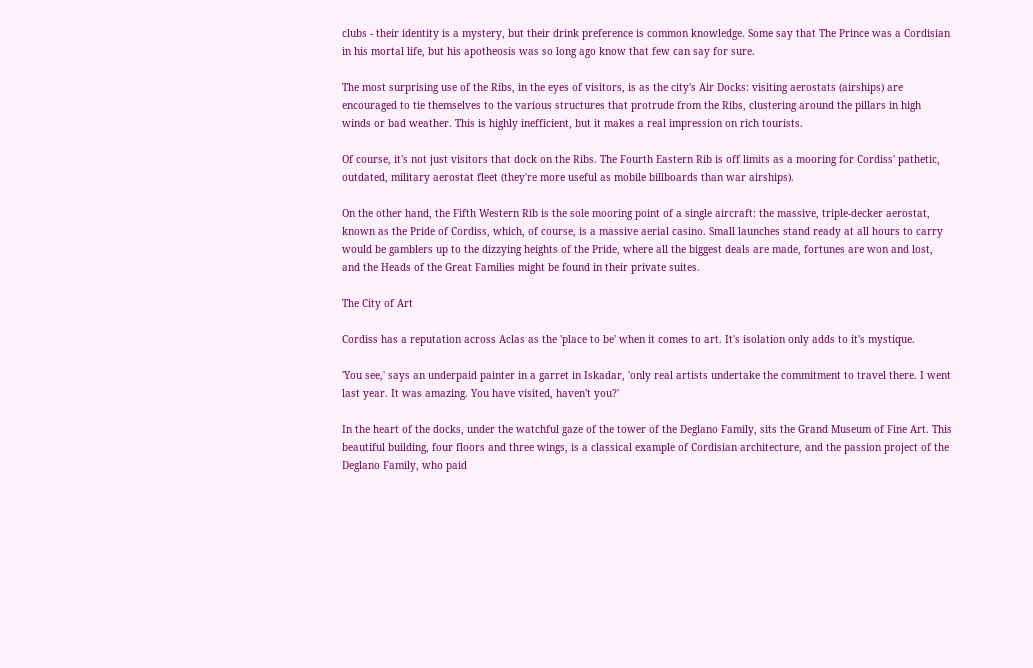clubs - their identity is a mystery, but their drink preference is common knowledge. Some say that The Prince was a Cordisian in his mortal life, but his apotheosis was so long ago know that few can say for sure.

The most surprising use of the Ribs, in the eyes of visitors, is as the city's Air Docks: visiting aerostats (airships) are encouraged to tie themselves to the various structures that protrude from the Ribs, clustering around the pillars in high winds or bad weather. This is highly inefficient, but it makes a real impression on rich tourists.

Of course, it's not just visitors that dock on the Ribs. The Fourth Eastern Rib is off limits as a mooring for Cordiss' pathetic, outdated, military aerostat fleet (they're more useful as mobile billboards than war airships).

On the other hand, the Fifth Western Rib is the sole mooring point of a single aircraft: the massive, triple-decker aerostat, known as the Pride of Cordiss, which, of course, is a massive aerial casino. Small launches stand ready at all hours to carry would be gamblers up to the dizzying heights of the Pride, where all the biggest deals are made, fortunes are won and lost, and the Heads of the Great Families might be found in their private suites.

The City of Art

Cordiss has a reputation across Aclas as the 'place to be' when it comes to art. It's isolation only adds to it's mystique.

'You see,' says an underpaid painter in a garret in Iskadar, 'only real artists undertake the commitment to travel there. I went last year. It was amazing. You have visited, haven't you?'

In the heart of the docks, under the watchful gaze of the tower of the Deglano Family, sits the Grand Museum of Fine Art. This beautiful building, four floors and three wings, is a classical example of Cordisian architecture, and the passion project of the Deglano Family, who paid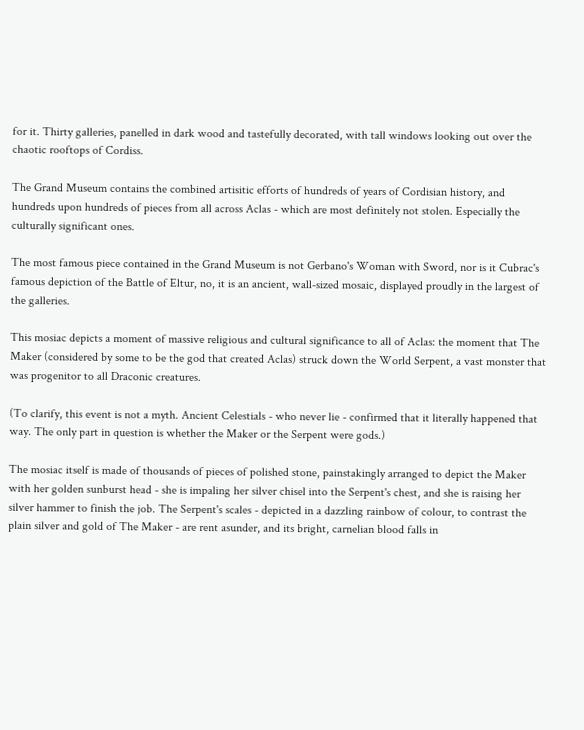for it. Thirty galleries, panelled in dark wood and tastefully decorated, with tall windows looking out over the chaotic rooftops of Cordiss.

The Grand Museum contains the combined artisitic efforts of hundreds of years of Cordisian history, and hundreds upon hundreds of pieces from all across Aclas - which are most definitely not stolen. Especially the culturally significant ones.

The most famous piece contained in the Grand Museum is not Gerbano's Woman with Sword, nor is it Cubrac's famous depiction of the Battle of Eltur, no, it is an ancient, wall-sized mosaic, displayed proudly in the largest of the galleries.

This mosiac depicts a moment of massive religious and cultural significance to all of Aclas: the moment that The Maker (considered by some to be the god that created Aclas) struck down the World Serpent, a vast monster that was progenitor to all Draconic creatures.

(To clarify, this event is not a myth. Ancient Celestials - who never lie - confirmed that it literally happened that way. The only part in question is whether the Maker or the Serpent were gods.)

The mosiac itself is made of thousands of pieces of polished stone, painstakingly arranged to depict the Maker with her golden sunburst head - she is impaling her silver chisel into the Serpent's chest, and she is raising her silver hammer to finish the job. The Serpent's scales - depicted in a dazzling rainbow of colour, to contrast the plain silver and gold of The Maker - are rent asunder, and its bright, carnelian blood falls in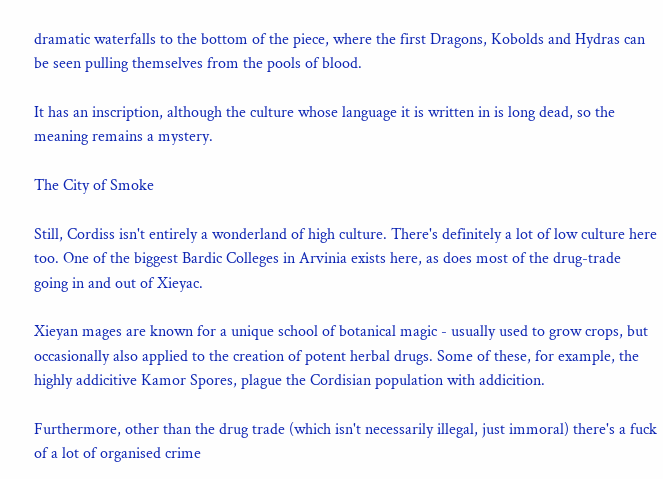dramatic waterfalls to the bottom of the piece, where the first Dragons, Kobolds and Hydras can be seen pulling themselves from the pools of blood.

It has an inscription, although the culture whose language it is written in is long dead, so the meaning remains a mystery.

The City of Smoke

Still, Cordiss isn't entirely a wonderland of high culture. There's definitely a lot of low culture here too. One of the biggest Bardic Colleges in Arvinia exists here, as does most of the drug-trade going in and out of Xieyac.

Xieyan mages are known for a unique school of botanical magic - usually used to grow crops, but occasionally also applied to the creation of potent herbal drugs. Some of these, for example, the highly addicitive Kamor Spores, plague the Cordisian population with addicition.

Furthermore, other than the drug trade (which isn't necessarily illegal, just immoral) there's a fuck of a lot of organised crime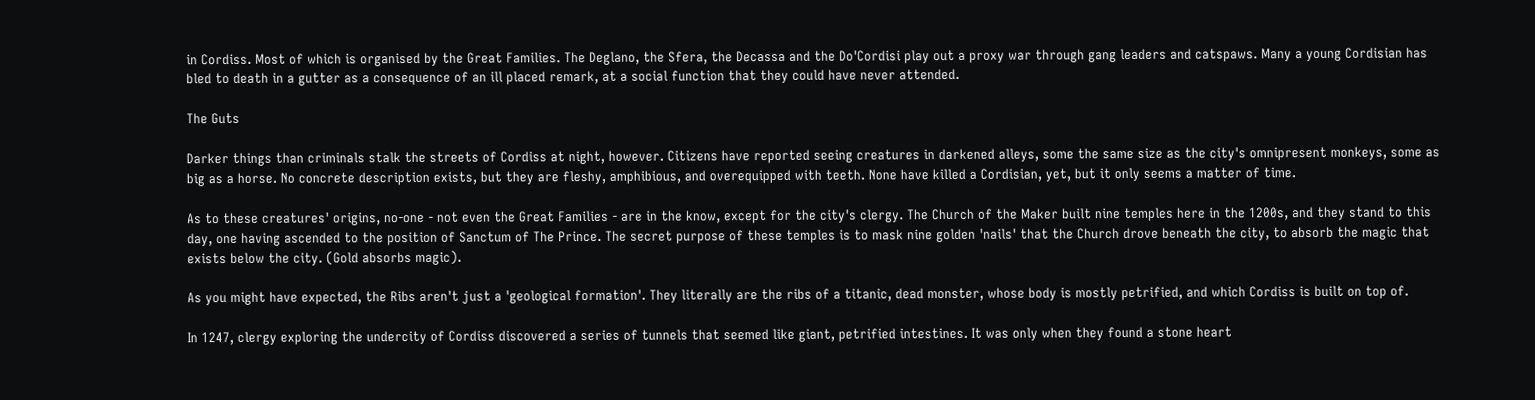in Cordiss. Most of which is organised by the Great Families. The Deglano, the Sfera, the Decassa and the Do'Cordisi play out a proxy war through gang leaders and catspaws. Many a young Cordisian has bled to death in a gutter as a consequence of an ill placed remark, at a social function that they could have never attended.

The Guts

Darker things than criminals stalk the streets of Cordiss at night, however. Citizens have reported seeing creatures in darkened alleys, some the same size as the city's omnipresent monkeys, some as big as a horse. No concrete description exists, but they are fleshy, amphibious, and overequipped with teeth. None have killed a Cordisian, yet, but it only seems a matter of time.

As to these creatures' origins, no-one - not even the Great Families - are in the know, except for the city's clergy. The Church of the Maker built nine temples here in the 1200s, and they stand to this day, one having ascended to the position of Sanctum of The Prince. The secret purpose of these temples is to mask nine golden 'nails' that the Church drove beneath the city, to absorb the magic that exists below the city. (Gold absorbs magic).

As you might have expected, the Ribs aren't just a 'geological formation'. They literally are the ribs of a titanic, dead monster, whose body is mostly petrified, and which Cordiss is built on top of.

In 1247, clergy exploring the undercity of Cordiss discovered a series of tunnels that seemed like giant, petrified intestines. It was only when they found a stone heart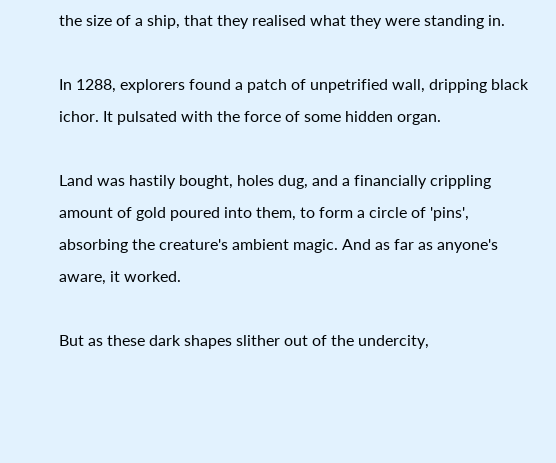the size of a ship, that they realised what they were standing in.

In 1288, explorers found a patch of unpetrified wall, dripping black ichor. It pulsated with the force of some hidden organ.

Land was hastily bought, holes dug, and a financially crippling amount of gold poured into them, to form a circle of 'pins', absorbing the creature's ambient magic. And as far as anyone's aware, it worked.

But as these dark shapes slither out of the undercity,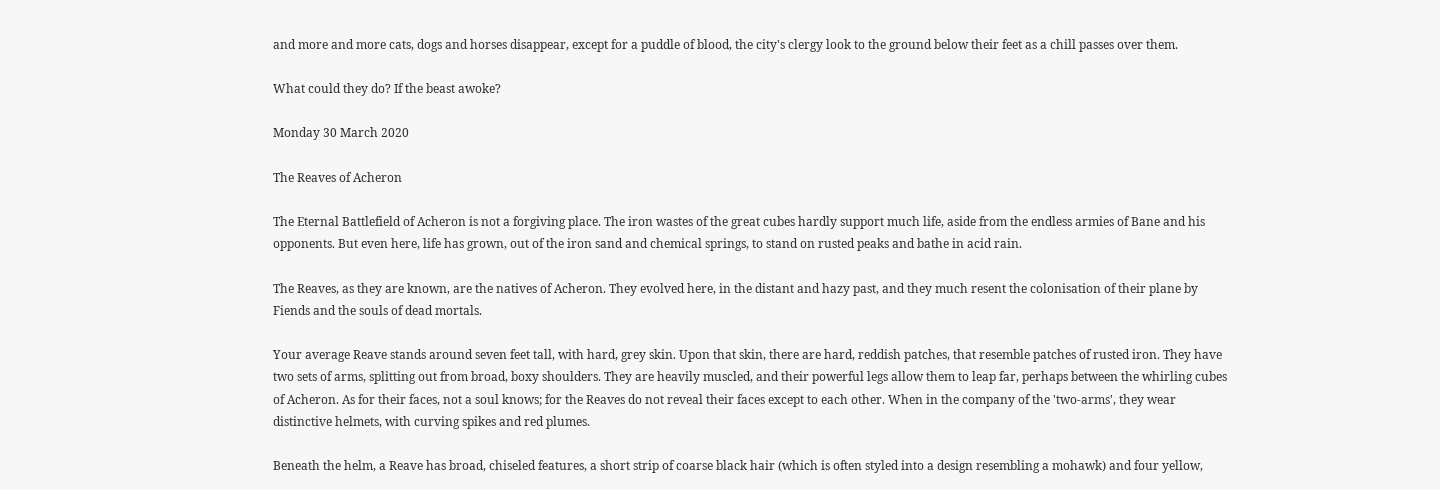and more and more cats, dogs and horses disappear, except for a puddle of blood, the city's clergy look to the ground below their feet as a chill passes over them.

What could they do? If the beast awoke?

Monday 30 March 2020

The Reaves of Acheron

The Eternal Battlefield of Acheron is not a forgiving place. The iron wastes of the great cubes hardly support much life, aside from the endless armies of Bane and his opponents. But even here, life has grown, out of the iron sand and chemical springs, to stand on rusted peaks and bathe in acid rain.

The Reaves, as they are known, are the natives of Acheron. They evolved here, in the distant and hazy past, and they much resent the colonisation of their plane by Fiends and the souls of dead mortals.

Your average Reave stands around seven feet tall, with hard, grey skin. Upon that skin, there are hard, reddish patches, that resemble patches of rusted iron. They have two sets of arms, splitting out from broad, boxy shoulders. They are heavily muscled, and their powerful legs allow them to leap far, perhaps between the whirling cubes of Acheron. As for their faces, not a soul knows; for the Reaves do not reveal their faces except to each other. When in the company of the 'two-arms', they wear distinctive helmets, with curving spikes and red plumes.

Beneath the helm, a Reave has broad, chiseled features, a short strip of coarse black hair (which is often styled into a design resembling a mohawk) and four yellow,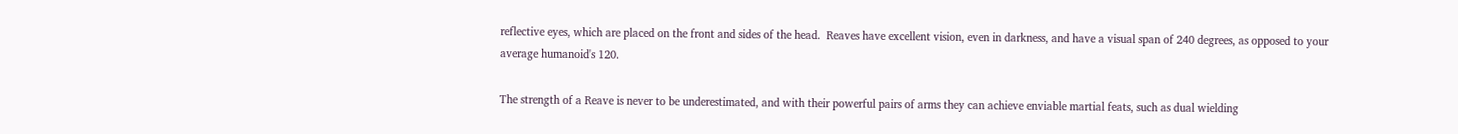reflective eyes, which are placed on the front and sides of the head.  Reaves have excellent vision, even in darkness, and have a visual span of 240 degrees, as opposed to your average humanoid's 120.

The strength of a Reave is never to be underestimated, and with their powerful pairs of arms they can achieve enviable martial feats, such as dual wielding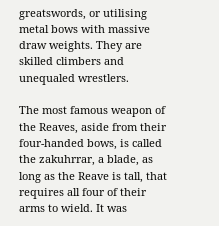greatswords, or utilising metal bows with massive draw weights. They are skilled climbers and unequaled wrestlers.

The most famous weapon of the Reaves, aside from their four-handed bows, is called the zakuhrrar, a blade, as long as the Reave is tall, that requires all four of their arms to wield. It was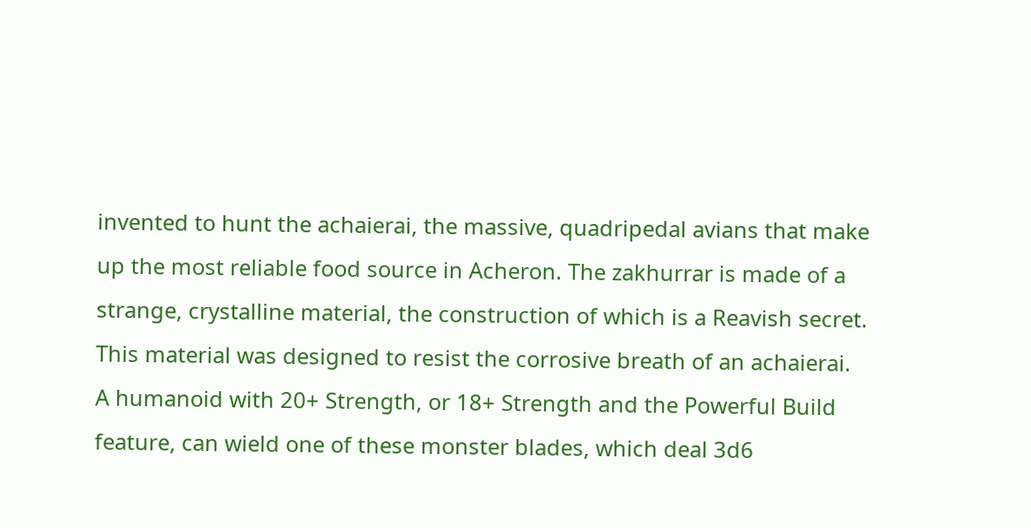invented to hunt the achaierai, the massive, quadripedal avians that make up the most reliable food source in Acheron. The zakhurrar is made of a strange, crystalline material, the construction of which is a Reavish secret. This material was designed to resist the corrosive breath of an achaierai.  A humanoid with 20+ Strength, or 18+ Strength and the Powerful Build feature, can wield one of these monster blades, which deal 3d6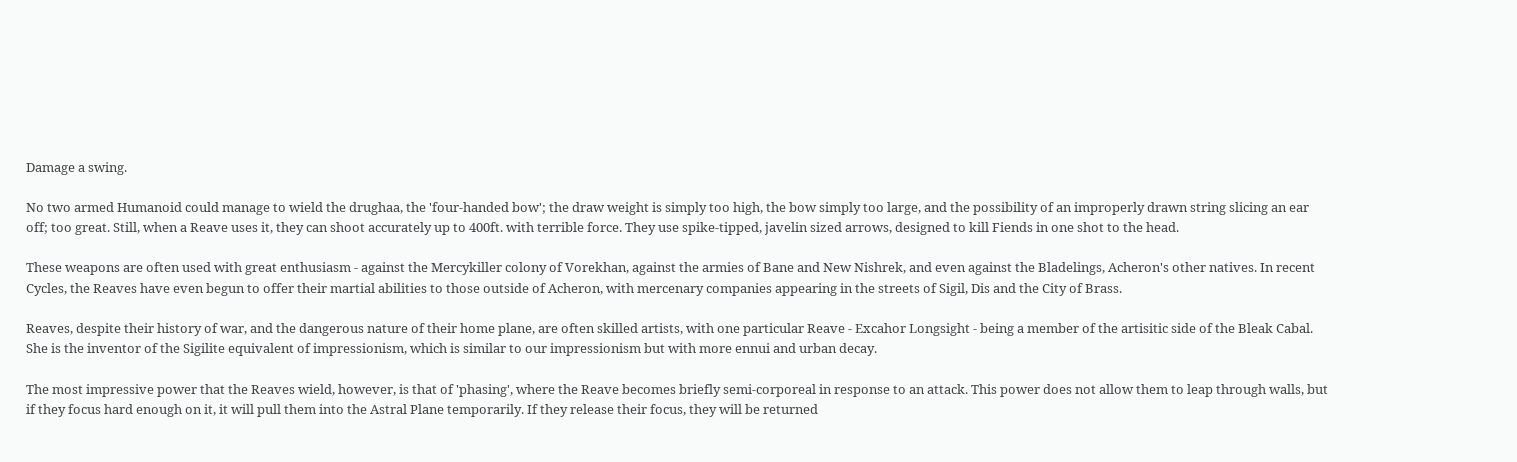Damage a swing.

No two armed Humanoid could manage to wield the drughaa, the 'four-handed bow'; the draw weight is simply too high, the bow simply too large, and the possibility of an improperly drawn string slicing an ear off; too great. Still, when a Reave uses it, they can shoot accurately up to 400ft. with terrible force. They use spike-tipped, javelin sized arrows, designed to kill Fiends in one shot to the head.

These weapons are often used with great enthusiasm - against the Mercykiller colony of Vorekhan, against the armies of Bane and New Nishrek, and even against the Bladelings, Acheron's other natives. In recent Cycles, the Reaves have even begun to offer their martial abilities to those outside of Acheron, with mercenary companies appearing in the streets of Sigil, Dis and the City of Brass.

Reaves, despite their history of war, and the dangerous nature of their home plane, are often skilled artists, with one particular Reave - Excahor Longsight - being a member of the artisitic side of the Bleak Cabal. She is the inventor of the Sigilite equivalent of impressionism, which is similar to our impressionism but with more ennui and urban decay.

The most impressive power that the Reaves wield, however, is that of 'phasing', where the Reave becomes briefly semi-corporeal in response to an attack. This power does not allow them to leap through walls, but if they focus hard enough on it, it will pull them into the Astral Plane temporarily. If they release their focus, they will be returned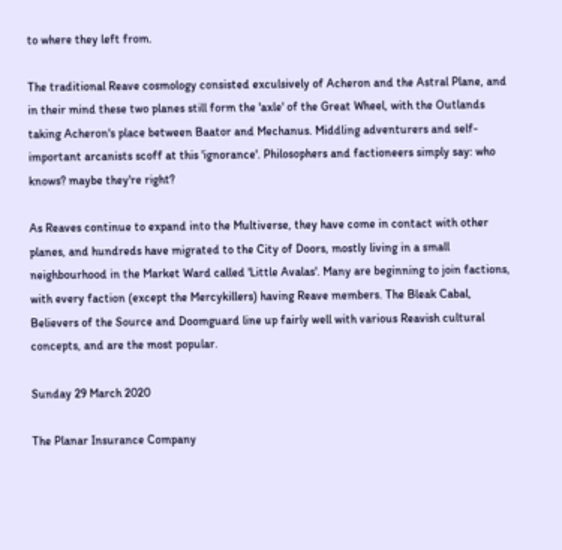to where they left from.

The traditional Reave cosmology consisted exculsively of Acheron and the Astral Plane, and in their mind these two planes still form the 'axle' of the Great Wheel, with the Outlands taking Acheron's place between Baator and Mechanus. Middling adventurers and self-important arcanists scoff at this 'ignorance'. Philosophers and factioneers simply say: who knows? maybe they're right?

As Reaves continue to expand into the Multiverse, they have come in contact with other planes, and hundreds have migrated to the City of Doors, mostly living in a small neighbourhood in the Market Ward called 'Little Avalas'. Many are beginning to join factions, with every faction (except the Mercykillers) having Reave members. The Bleak Cabal, Believers of the Source and Doomguard line up fairly well with various Reavish cultural concepts, and are the most popular.

Sunday 29 March 2020

The Planar Insurance Company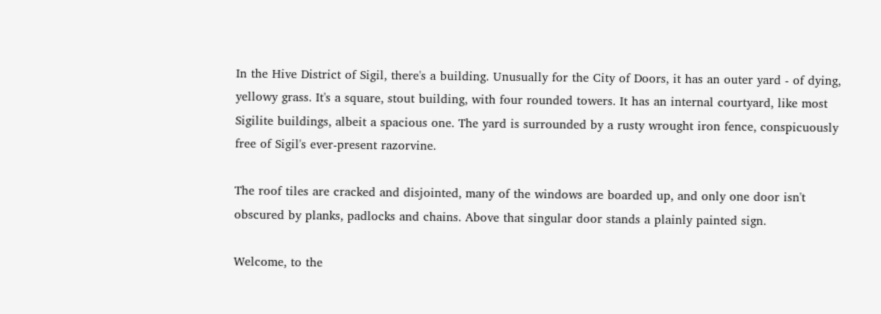In the Hive District of Sigil, there's a building. Unusually for the City of Doors, it has an outer yard - of dying, yellowy grass. It's a square, stout building, with four rounded towers. It has an internal courtyard, like most Sigilite buildings, albeit a spacious one. The yard is surrounded by a rusty wrought iron fence, conspicuously free of Sigil's ever-present razorvine.

The roof tiles are cracked and disjointed, many of the windows are boarded up, and only one door isn't obscured by planks, padlocks and chains. Above that singular door stands a plainly painted sign.

Welcome, to the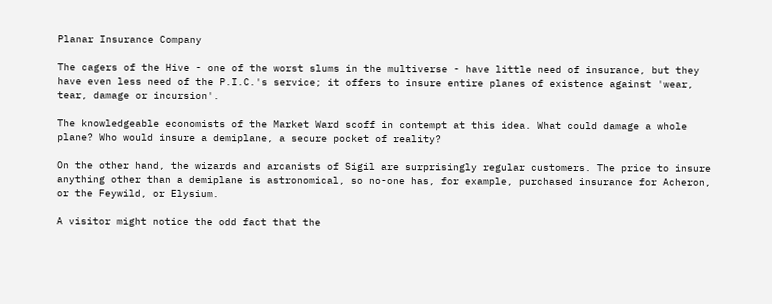Planar Insurance Company

The cagers of the Hive - one of the worst slums in the multiverse - have little need of insurance, but they have even less need of the P.I.C.'s service; it offers to insure entire planes of existence against 'wear, tear, damage or incursion'.

The knowledgeable economists of the Market Ward scoff in contempt at this idea. What could damage a whole plane? Who would insure a demiplane, a secure pocket of reality?

On the other hand, the wizards and arcanists of Sigil are surprisingly regular customers. The price to insure anything other than a demiplane is astronomical, so no-one has, for example, purchased insurance for Acheron, or the Feywild, or Elysium.

A visitor might notice the odd fact that the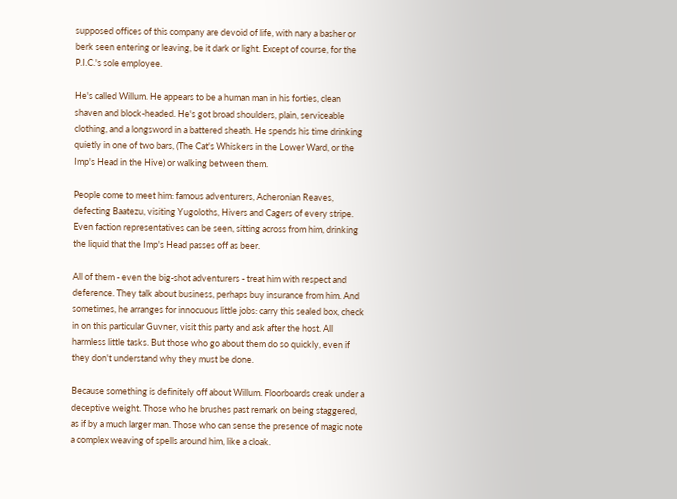supposed offices of this company are devoid of life, with nary a basher or berk seen entering or leaving, be it dark or light. Except of course, for the P.I.C.'s sole employee.

He's called Willum. He appears to be a human man in his forties, clean shaven and block-headed. He's got broad shoulders, plain, serviceable clothing, and a longsword in a battered sheath. He spends his time drinking quietly in one of two bars, (The Cat's Whiskers in the Lower Ward, or the Imp's Head in the Hive) or walking between them.

People come to meet him: famous adventurers, Acheronian Reaves, defecting Baatezu, visiting Yugoloths, Hivers and Cagers of every stripe. Even faction representatives can be seen, sitting across from him, drinking the liquid that the Imp's Head passes off as beer.

All of them - even the big-shot adventurers - treat him with respect and deference. They talk about business, perhaps buy insurance from him. And sometimes, he arranges for innocuous little jobs: carry this sealed box, check in on this particular Guvner, visit this party and ask after the host. All harmless little tasks. But those who go about them do so quickly, even if they don't understand why they must be done.

Because something is definitely off about Willum. Floorboards creak under a deceptive weight. Those who he brushes past remark on being staggered, as if by a much larger man. Those who can sense the presence of magic note a complex weaving of spells around him, like a cloak.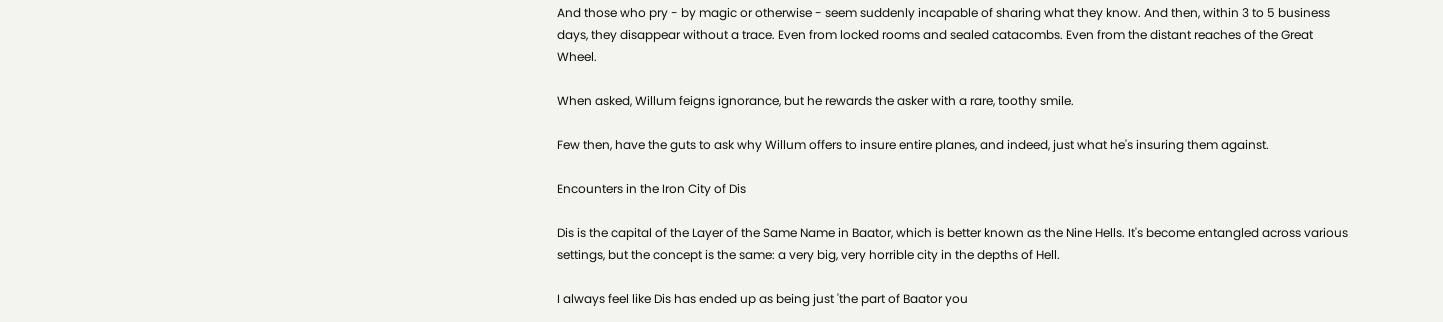And those who pry - by magic or otherwise - seem suddenly incapable of sharing what they know. And then, within 3 to 5 business days, they disappear without a trace. Even from locked rooms and sealed catacombs. Even from the distant reaches of the Great Wheel.

When asked, Willum feigns ignorance, but he rewards the asker with a rare, toothy smile.

Few then, have the guts to ask why Willum offers to insure entire planes, and indeed, just what he's insuring them against.

Encounters in the Iron City of Dis

Dis is the capital of the Layer of the Same Name in Baator, which is better known as the Nine Hells. It's become entangled across various settings, but the concept is the same: a very big, very horrible city in the depths of Hell.

I always feel like Dis has ended up as being just 'the part of Baator you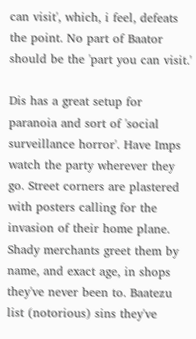can visit', which, i feel, defeats the point. No part of Baator should be the 'part you can visit.'

Dis has a great setup for paranoia and sort of 'social surveillance horror'. Have Imps watch the party wherever they go. Street corners are plastered with posters calling for the invasion of their home plane. Shady merchants greet them by name, and exact age, in shops they've never been to. Baatezu list (notorious) sins they've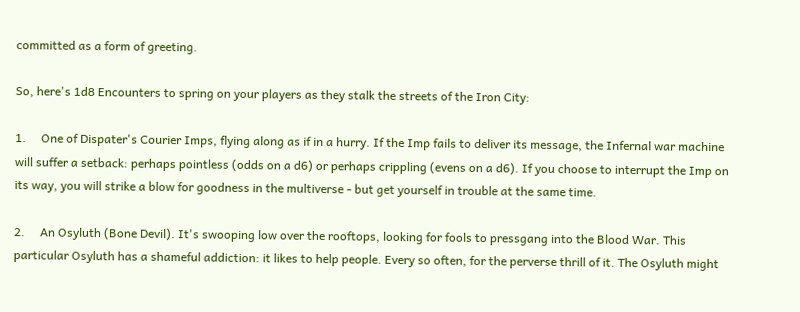committed as a form of greeting.

So, here's 1d8 Encounters to spring on your players as they stalk the streets of the Iron City:

1.     One of Dispater's Courier Imps, flying along as if in a hurry. If the Imp fails to deliver its message, the Infernal war machine will suffer a setback: perhaps pointless (odds on a d6) or perhaps crippling (evens on a d6). If you choose to interrupt the Imp on its way, you will strike a blow for goodness in the multiverse - but get yourself in trouble at the same time.

2.     An Osyluth (Bone Devil). It's swooping low over the rooftops, looking for fools to pressgang into the Blood War. This particular Osyluth has a shameful addiction: it likes to help people. Every so often, for the perverse thrill of it. The Osyluth might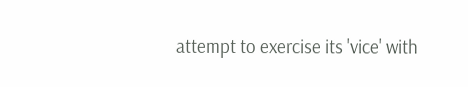attempt to exercise its 'vice' with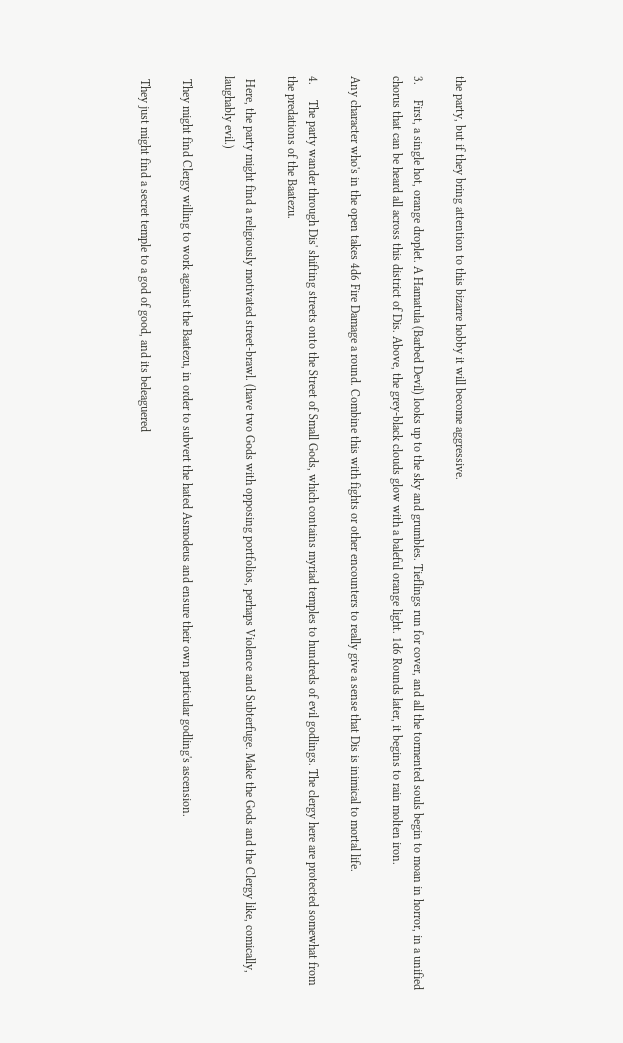the party, but if they bring attention to this bizarre hobby it will become aggressive.

3.     First, a single hot, orange droplet. A Hamatula (Barbed Devil) looks up to the sky and grumbles. Tieflings run for cover, and all the tormented souls begin to moan in horror, in a unified chorus that can be heard all across this district of Dis. Above, the grey-black clouds glow with a baleful orange light. 1d6 Rounds later, it begins to rain molten iron.

Any character who's in the open takes 4d6 Fire Damage a round. Combine this with fights or other encounters to really give a sense that Dis is inimical to mortal life.

4.     The party wander through Dis' shifting streets onto the Street of Small Gods, which contains myriad temples to hundreds of evil godlings. The clergy here are protected somewhat from the predations of the Baatezu.

 Here, the party might find a religiously motivated street-brawl. (have two Gods with opposing portfolios, perhaps Violence and Subterfuge. Make the Gods and the Clergy like, comically, laughably evil.)

 They might find Clergy willing to work against the Baatezu, in order to subvert the hated Asmodeus and ensure their own particular godling's ascension.

 They just might find a secret temple to a god of good, and its beleaguered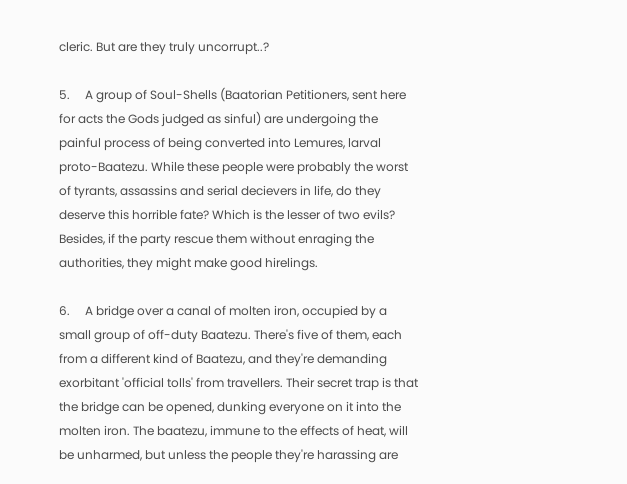cleric. But are they truly uncorrupt..?

5.     A group of Soul-Shells (Baatorian Petitioners, sent here for acts the Gods judged as sinful) are undergoing the painful process of being converted into Lemures, larval proto-Baatezu. While these people were probably the worst of tyrants, assassins and serial decievers in life, do they deserve this horrible fate? Which is the lesser of two evils? Besides, if the party rescue them without enraging the authorities, they might make good hirelings.

6.     A bridge over a canal of molten iron, occupied by a small group of off-duty Baatezu. There's five of them, each from a different kind of Baatezu, and they're demanding exorbitant 'official tolls' from travellers. Their secret trap is that the bridge can be opened, dunking everyone on it into the molten iron. The baatezu, immune to the effects of heat, will be unharmed, but unless the people they're harassing are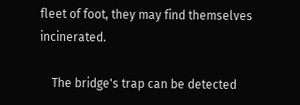fleet of foot, they may find themselves incinerated.

    The bridge's trap can be detected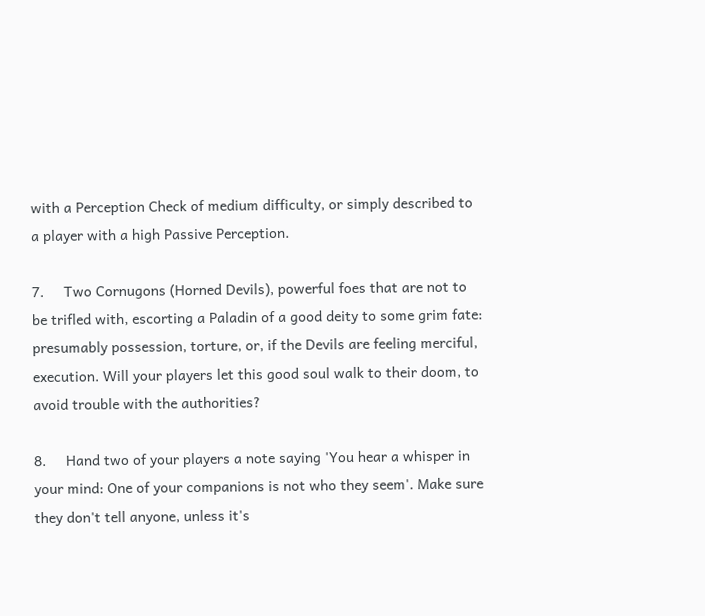with a Perception Check of medium difficulty, or simply described to a player with a high Passive Perception.

7.     Two Cornugons (Horned Devils), powerful foes that are not to be trifled with, escorting a Paladin of a good deity to some grim fate: presumably possession, torture, or, if the Devils are feeling merciful, execution. Will your players let this good soul walk to their doom, to avoid trouble with the authorities?

8.     Hand two of your players a note saying 'You hear a whisper in your mind: One of your companions is not who they seem'. Make sure they don't tell anyone, unless it's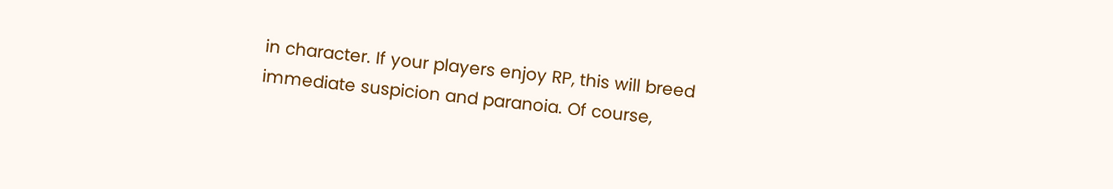in character. If your players enjoy RP, this will breed immediate suspicion and paranoia. Of course,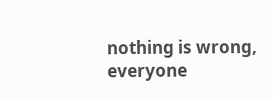nothing is wrong, everyone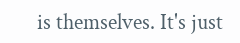is themselves. It's just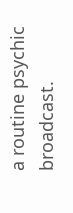a routine psychic broadcast.